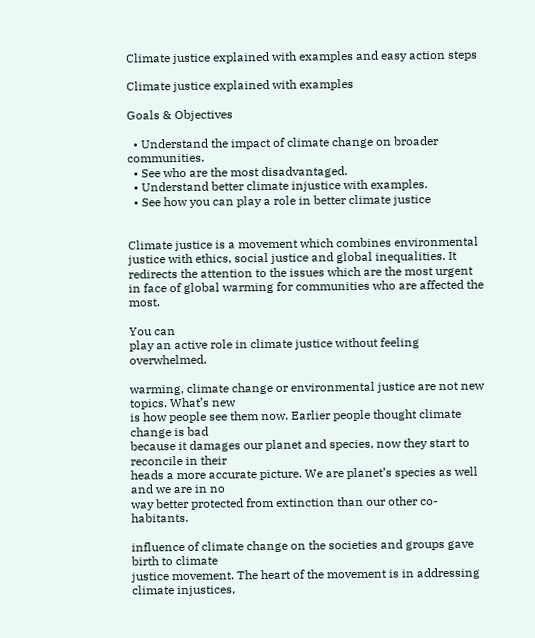Climate justice explained with examples and easy action steps

Climate justice explained with examples

Goals & Objectives

  • Understand the impact of climate change on broader communities.
  • See who are the most disadvantaged.
  • Understand better climate injustice with examples.
  • See how you can play a role in better climate justice


Climate justice is a movement which combines environmental justice with ethics, social justice and global inequalities. It redirects the attention to the issues which are the most urgent in face of global warming for communities who are affected the most.

You can
play an active role in climate justice without feeling overwhelmed.

warming, climate change or environmental justice are not new topics. What’s new
is how people see them now. Earlier people thought climate change is bad
because it damages our planet and species, now they start to reconcile in their
heads a more accurate picture. We are planet’s species as well and we are in no
way better protected from extinction than our other co-habitants.

influence of climate change on the societies and groups gave birth to climate
justice movement. The heart of the movement is in addressing climate injustices,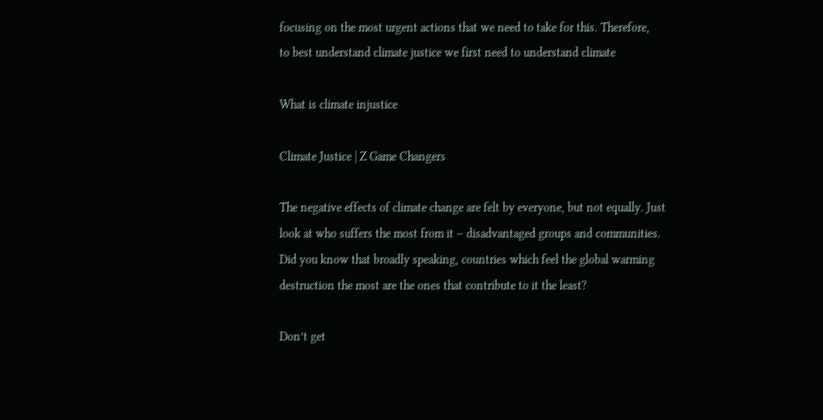focusing on the most urgent actions that we need to take for this. Therefore,
to best understand climate justice we first need to understand climate

What is climate injustice

Climate Justice | Z Game Changers

The negative effects of climate change are felt by everyone, but not equally. Just look at who suffers the most from it – disadvantaged groups and communities. Did you know that broadly speaking, countries which feel the global warming destruction the most are the ones that contribute to it the least?

Don’t get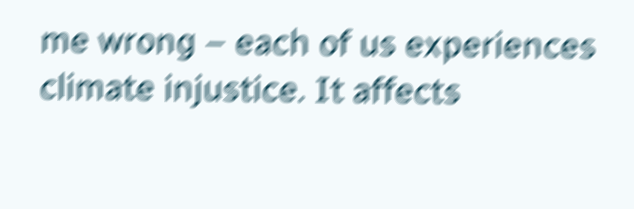me wrong – each of us experiences climate injustice. It affects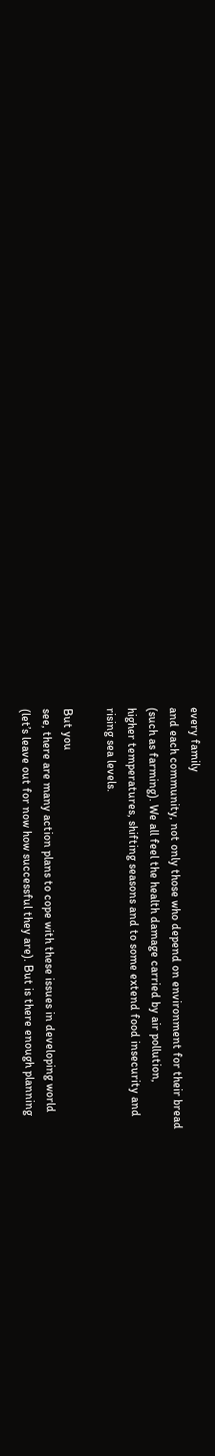every family
and each community, not only those who depend on environment for their bread
(such as farming). We all feel the health damage carried by air pollution,
higher temperatures, shifting seasons and to some extend food insecurity and
rising sea levels.

But you
see, there are many action plans to cope with these issues in developing world
(let’s leave out for now how successful they are). But is there enough planning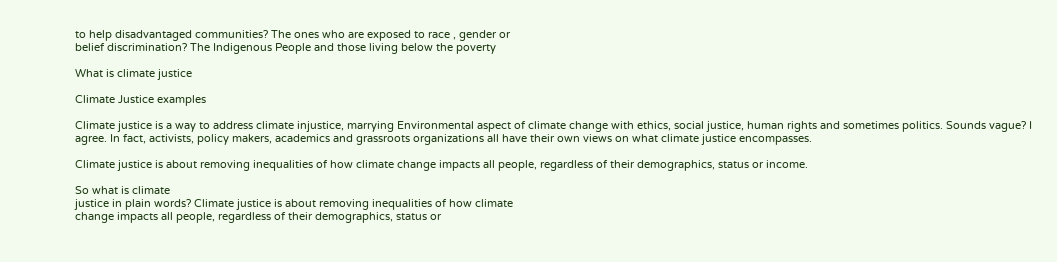to help disadvantaged communities? The ones who are exposed to race , gender or
belief discrimination? The Indigenous People and those living below the poverty

What is climate justice

Climate Justice examples

Climate justice is a way to address climate injustice, marrying Environmental aspect of climate change with ethics, social justice, human rights and sometimes politics. Sounds vague? I agree. In fact, activists, policy makers, academics and grassroots organizations all have their own views on what climate justice encompasses.

Climate justice is about removing inequalities of how climate change impacts all people, regardless of their demographics, status or income.

So what is climate
justice in plain words? Climate justice is about removing inequalities of how climate
change impacts all people, regardless of their demographics, status or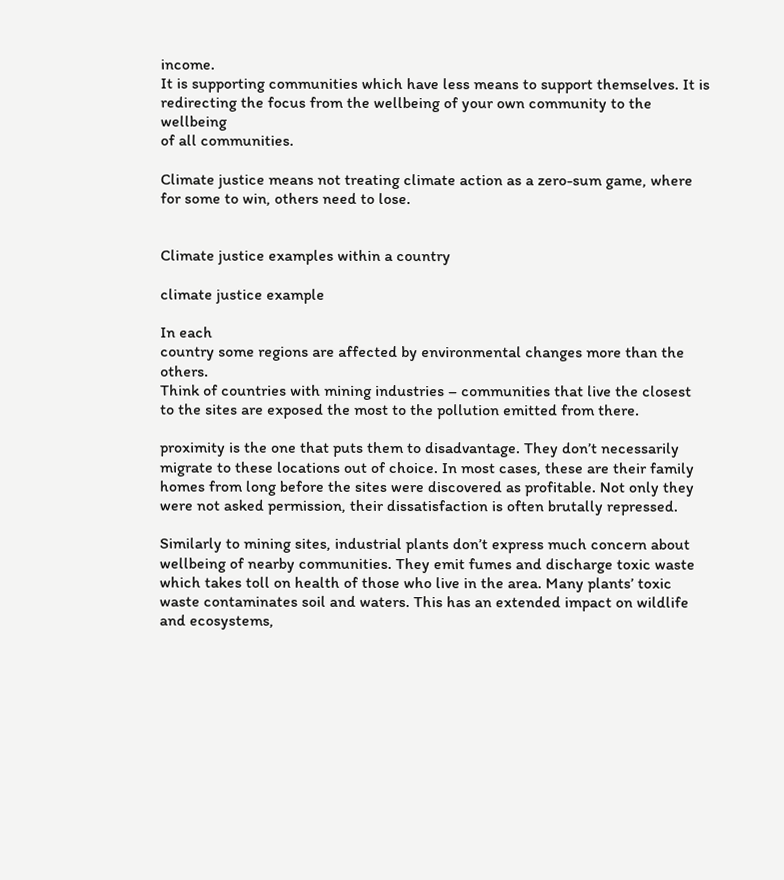income.
It is supporting communities which have less means to support themselves. It is
redirecting the focus from the wellbeing of your own community to the wellbeing
of all communities.

Climate justice means not treating climate action as a zero-sum game, where for some to win, others need to lose.


Climate justice examples within a country

climate justice example

In each
country some regions are affected by environmental changes more than the others.
Think of countries with mining industries – communities that live the closest
to the sites are exposed the most to the pollution emitted from there.

proximity is the one that puts them to disadvantage. They don’t necessarily
migrate to these locations out of choice. In most cases, these are their family
homes from long before the sites were discovered as profitable. Not only they
were not asked permission, their dissatisfaction is often brutally repressed.

Similarly to mining sites, industrial plants don’t express much concern about wellbeing of nearby communities. They emit fumes and discharge toxic waste which takes toll on health of those who live in the area. Many plants’ toxic waste contaminates soil and waters. This has an extended impact on wildlife and ecosystems,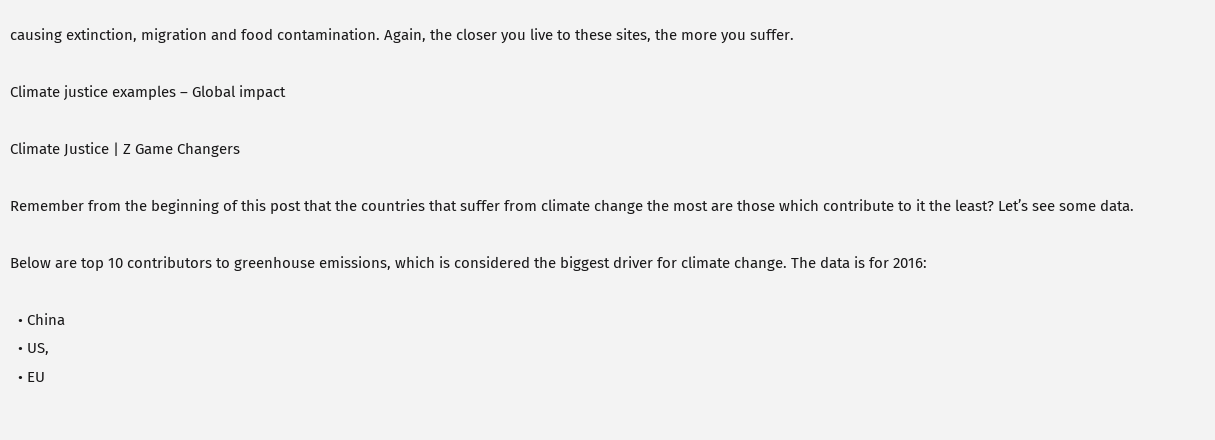causing extinction, migration and food contamination. Again, the closer you live to these sites, the more you suffer.

Climate justice examples – Global impact

Climate Justice | Z Game Changers

Remember from the beginning of this post that the countries that suffer from climate change the most are those which contribute to it the least? Let’s see some data.

Below are top 10 contributors to greenhouse emissions, which is considered the biggest driver for climate change. The data is for 2016:

  • China
  • US,
  • EU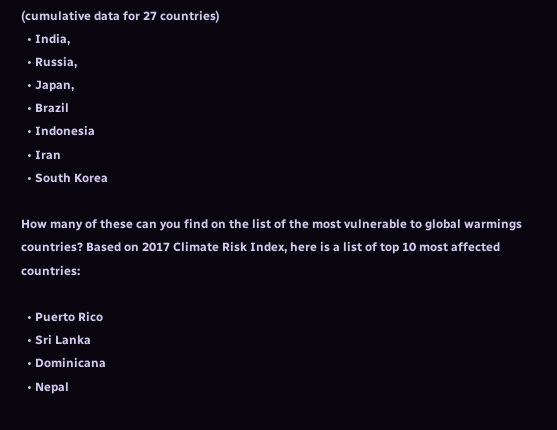(cumulative data for 27 countries)
  • India,
  • Russia,
  • Japan,
  • Brazil
  • Indonesia
  • Iran
  • South Korea

How many of these can you find on the list of the most vulnerable to global warmings countries? Based on 2017 Climate Risk Index, here is a list of top 10 most affected countries:

  • Puerto Rico
  • Sri Lanka
  • Dominicana
  • Nepal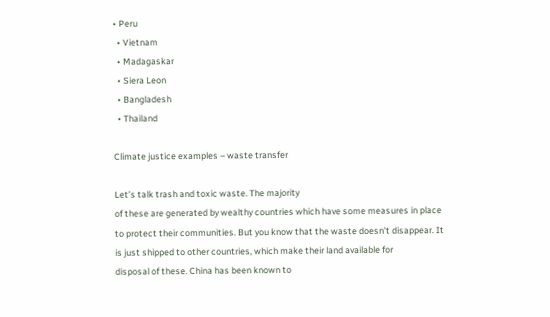• Peru
  • Vietnam
  • Madagaskar
  • Siera Leon
  • Bangladesh
  • Thailand

Climate justice examples – waste transfer

Let’s talk trash and toxic waste. The majority
of these are generated by wealthy countries which have some measures in place
to protect their communities. But you know that the waste doesn’t disappear. It
is just shipped to other countries, which make their land available for
disposal of these. China has been known to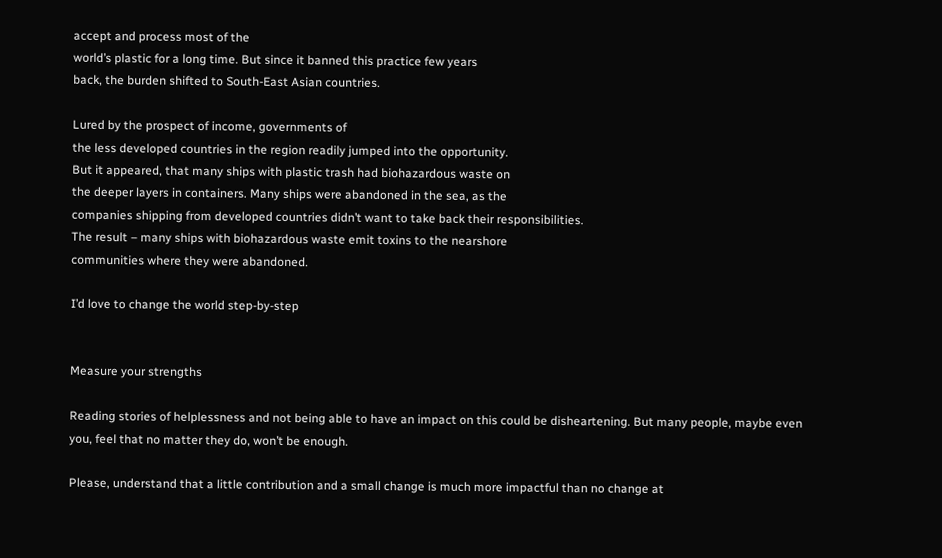accept and process most of the
world’s plastic for a long time. But since it banned this practice few years
back, the burden shifted to South-East Asian countries.

Lured by the prospect of income, governments of
the less developed countries in the region readily jumped into the opportunity.
But it appeared, that many ships with plastic trash had biohazardous waste on
the deeper layers in containers. Many ships were abandoned in the sea, as the
companies shipping from developed countries didn’t want to take back their responsibilities.
The result – many ships with biohazardous waste emit toxins to the nearshore
communities where they were abandoned.

I’d love to change the world step-by-step


Measure your strengths

Reading stories of helplessness and not being able to have an impact on this could be disheartening. But many people, maybe even you, feel that no matter they do, won’t be enough.

Please, understand that a little contribution and a small change is much more impactful than no change at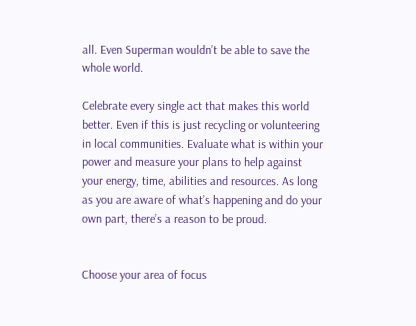all. Even Superman wouldn’t be able to save the whole world.

Celebrate every single act that makes this world better. Even if this is just recycling or volunteering in local communities. Evaluate what is within your power and measure your plans to help against your energy, time, abilities and resources. As long as you are aware of what’s happening and do your own part, there’s a reason to be proud.


Choose your area of focus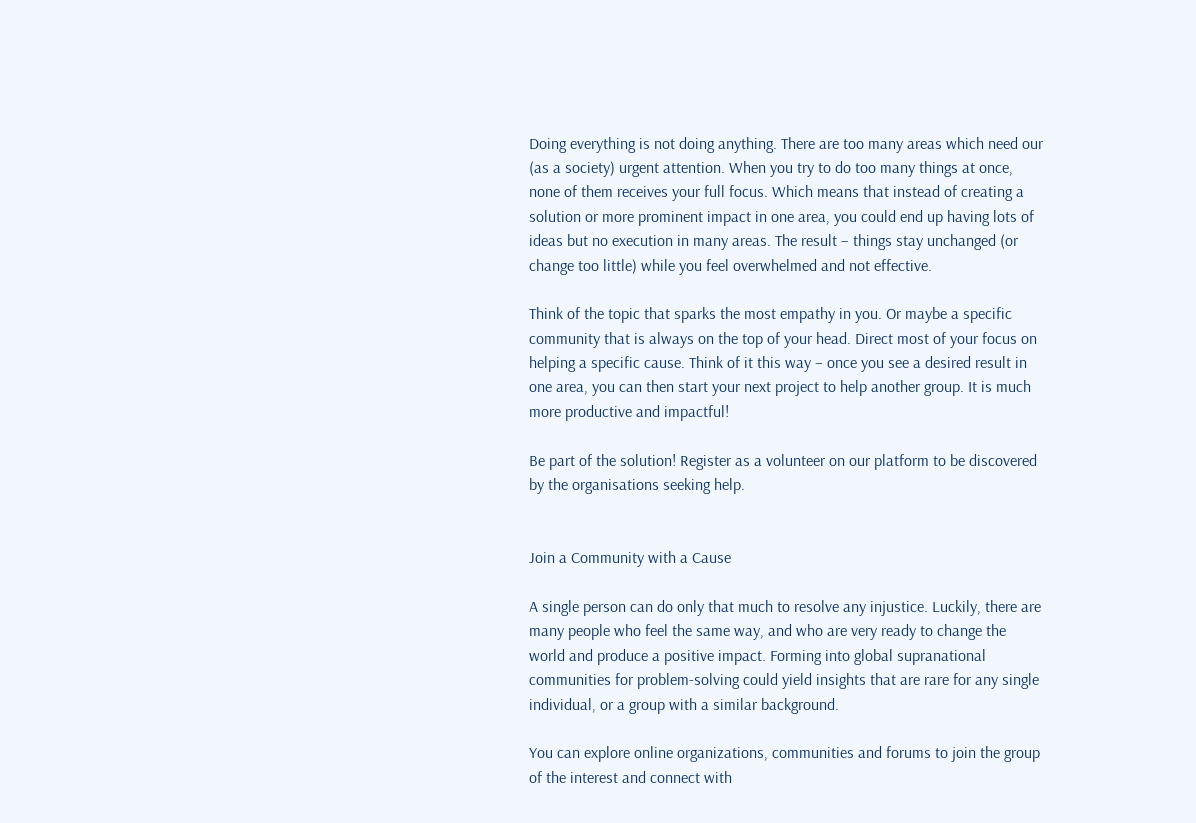Doing everything is not doing anything. There are too many areas which need our (as a society) urgent attention. When you try to do too many things at once, none of them receives your full focus. Which means that instead of creating a solution or more prominent impact in one area, you could end up having lots of ideas but no execution in many areas. The result – things stay unchanged (or change too little) while you feel overwhelmed and not effective.

Think of the topic that sparks the most empathy in you. Or maybe a specific community that is always on the top of your head. Direct most of your focus on helping a specific cause. Think of it this way – once you see a desired result in one area, you can then start your next project to help another group. It is much more productive and impactful!

Be part of the solution! Register as a volunteer on our platform to be discovered by the organisations seeking help.


Join a Community with a Cause

A single person can do only that much to resolve any injustice. Luckily, there are many people who feel the same way, and who are very ready to change the world and produce a positive impact. Forming into global supranational communities for problem-solving could yield insights that are rare for any single individual, or a group with a similar background.

You can explore online organizations, communities and forums to join the group of the interest and connect with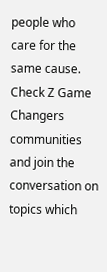people who care for the same cause. Check Z Game Changers communities and join the conversation on topics which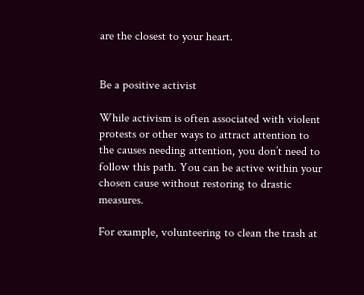are the closest to your heart.


Be a positive activist

While activism is often associated with violent protests or other ways to attract attention to the causes needing attention, you don’t need to follow this path. You can be active within your chosen cause without restoring to drastic measures.

For example, volunteering to clean the trash at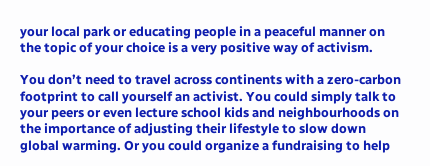your local park or educating people in a peaceful manner on the topic of your choice is a very positive way of activism.

You don’t need to travel across continents with a zero-carbon footprint to call yourself an activist. You could simply talk to your peers or even lecture school kids and neighbourhoods on the importance of adjusting their lifestyle to slow down global warming. Or you could organize a fundraising to help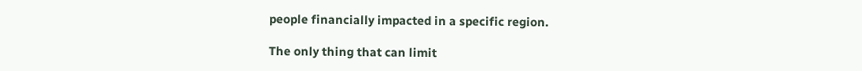people financially impacted in a specific region.

The only thing that can limit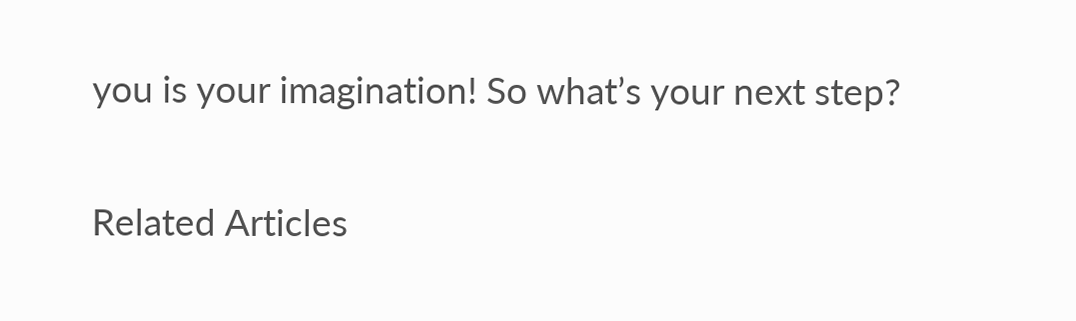you is your imagination! So what’s your next step?

Related Articles